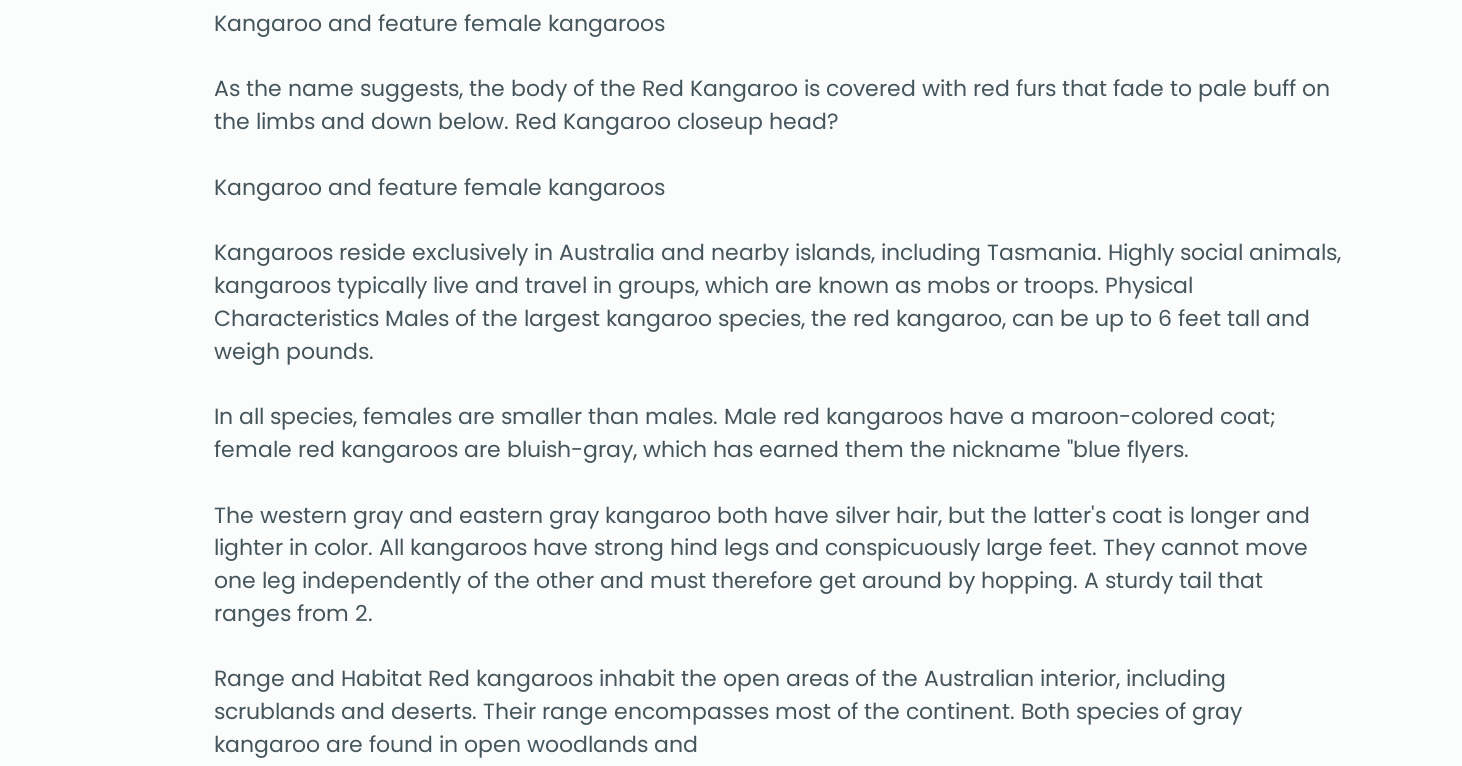Kangaroo and feature female kangaroos

As the name suggests, the body of the Red Kangaroo is covered with red furs that fade to pale buff on the limbs and down below. Red Kangaroo closeup head?

Kangaroo and feature female kangaroos

Kangaroos reside exclusively in Australia and nearby islands, including Tasmania. Highly social animals, kangaroos typically live and travel in groups, which are known as mobs or troops. Physical Characteristics Males of the largest kangaroo species, the red kangaroo, can be up to 6 feet tall and weigh pounds.

In all species, females are smaller than males. Male red kangaroos have a maroon-colored coat; female red kangaroos are bluish-gray, which has earned them the nickname "blue flyers.

The western gray and eastern gray kangaroo both have silver hair, but the latter's coat is longer and lighter in color. All kangaroos have strong hind legs and conspicuously large feet. They cannot move one leg independently of the other and must therefore get around by hopping. A sturdy tail that ranges from 2.

Range and Habitat Red kangaroos inhabit the open areas of the Australian interior, including scrublands and deserts. Their range encompasses most of the continent. Both species of gray kangaroo are found in open woodlands and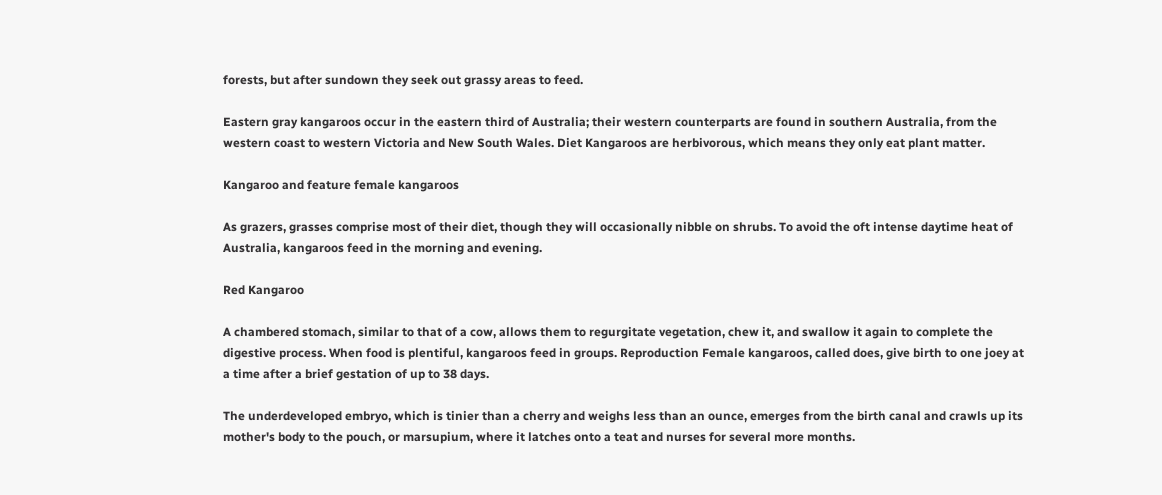forests, but after sundown they seek out grassy areas to feed.

Eastern gray kangaroos occur in the eastern third of Australia; their western counterparts are found in southern Australia, from the western coast to western Victoria and New South Wales. Diet Kangaroos are herbivorous, which means they only eat plant matter.

Kangaroo and feature female kangaroos

As grazers, grasses comprise most of their diet, though they will occasionally nibble on shrubs. To avoid the oft intense daytime heat of Australia, kangaroos feed in the morning and evening.

Red Kangaroo

A chambered stomach, similar to that of a cow, allows them to regurgitate vegetation, chew it, and swallow it again to complete the digestive process. When food is plentiful, kangaroos feed in groups. Reproduction Female kangaroos, called does, give birth to one joey at a time after a brief gestation of up to 38 days.

The underdeveloped embryo, which is tinier than a cherry and weighs less than an ounce, emerges from the birth canal and crawls up its mother's body to the pouch, or marsupium, where it latches onto a teat and nurses for several more months.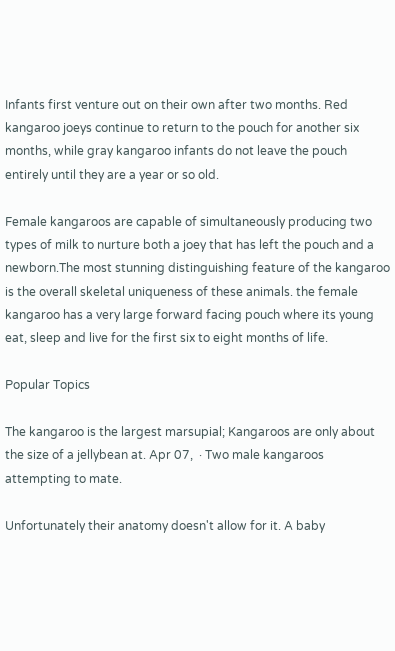Infants first venture out on their own after two months. Red kangaroo joeys continue to return to the pouch for another six months, while gray kangaroo infants do not leave the pouch entirely until they are a year or so old.

Female kangaroos are capable of simultaneously producing two types of milk to nurture both a joey that has left the pouch and a newborn.The most stunning distinguishing feature of the kangaroo is the overall skeletal uniqueness of these animals. the female kangaroo has a very large forward facing pouch where its young eat, sleep and live for the first six to eight months of life.

Popular Topics

The kangaroo is the largest marsupial; Kangaroos are only about the size of a jellybean at. Apr 07,  · Two male kangaroos attempting to mate.

Unfortunately their anatomy doesn't allow for it. A baby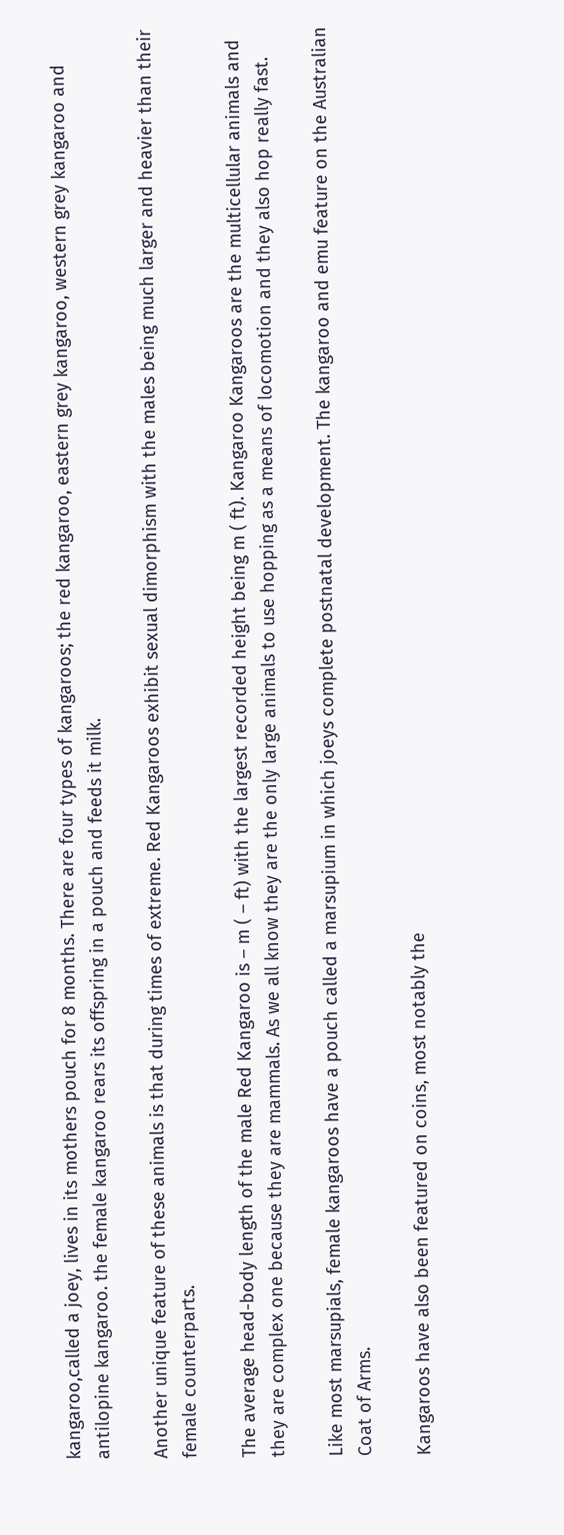kangaroo,called a joey, lives in its mothers pouch for 8 months. There are four types of kangaroos; the red kangaroo, eastern grey kangaroo, western grey kangaroo and antilopine kangaroo. the female kangaroo rears its offspring in a pouch and feeds it milk.

Another unique feature of these animals is that during times of extreme. Red Kangaroos exhibit sexual dimorphism with the males being much larger and heavier than their female counterparts.

The average head-body length of the male Red Kangaroo is – m ( – ft) with the largest recorded height being m ( ft). Kangaroo Kangaroos are the multicellular animals and they are complex one because they are mammals. As we all know they are the only large animals to use hopping as a means of locomotion and they also hop really fast.

Like most marsupials, female kangaroos have a pouch called a marsupium in which joeys complete postnatal development. The kangaroo and emu feature on the Australian Coat of Arms.

Kangaroos have also been featured on coins, most notably the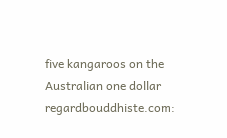five kangaroos on the Australian one dollar regardbouddhiste.com: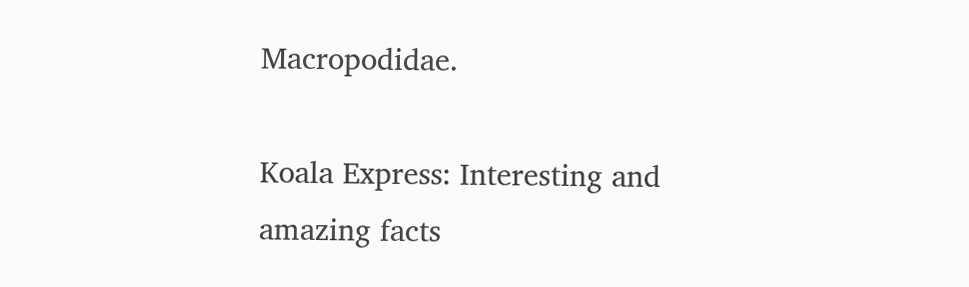Macropodidae.

Koala Express: Interesting and amazing facts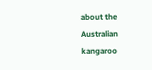about the Australian kangaroo